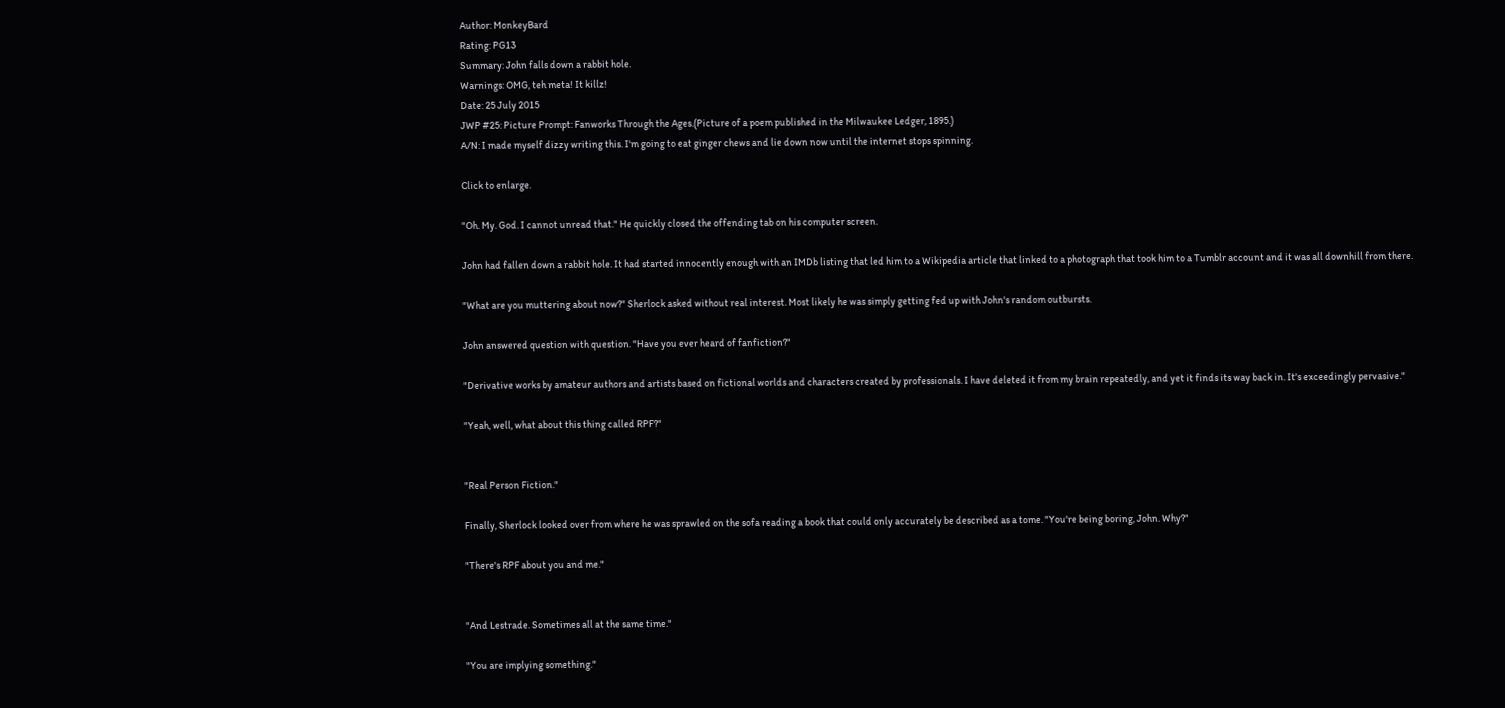Author: MonkeyBard
Rating: PG13
Summary: John falls down a rabbit hole.
Warnings: OMG, teh meta! It killz!
Date: 25 July 2015
JWP #25: Picture Prompt: Fanworks Through the Ages.(Picture of a poem published in the Milwaukee Ledger, 1895.)
A/N: I made myself dizzy writing this. I'm going to eat ginger chews and lie down now until the internet stops spinning.

Click to enlarge.

"Oh. My. God. I cannot unread that." He quickly closed the offending tab on his computer screen.

John had fallen down a rabbit hole. It had started innocently enough with an IMDb listing that led him to a Wikipedia article that linked to a photograph that took him to a Tumblr account and it was all downhill from there.

"What are you muttering about now?" Sherlock asked without real interest. Most likely he was simply getting fed up with John's random outbursts.

John answered question with question. "Have you ever heard of fanfiction?"

"Derivative works by amateur authors and artists based on fictional worlds and characters created by professionals. I have deleted it from my brain repeatedly, and yet it finds its way back in. It's exceedingly pervasive."

"Yeah, well, what about this thing called RPF?"


"Real Person Fiction."

Finally, Sherlock looked over from where he was sprawled on the sofa reading a book that could only accurately be described as a tome. "You're being boring, John. Why?"

"There's RPF about you and me."


"And Lestrade. Sometimes all at the same time."

"You are implying something."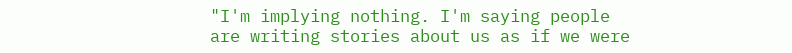"I'm implying nothing. I'm saying people are writing stories about us as if we were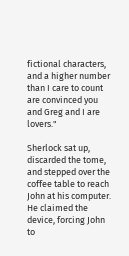fictional characters, and a higher number than I care to count are convinced you and Greg and I are lovers."

Sherlock sat up, discarded the tome, and stepped over the coffee table to reach John at his computer. He claimed the device, forcing John to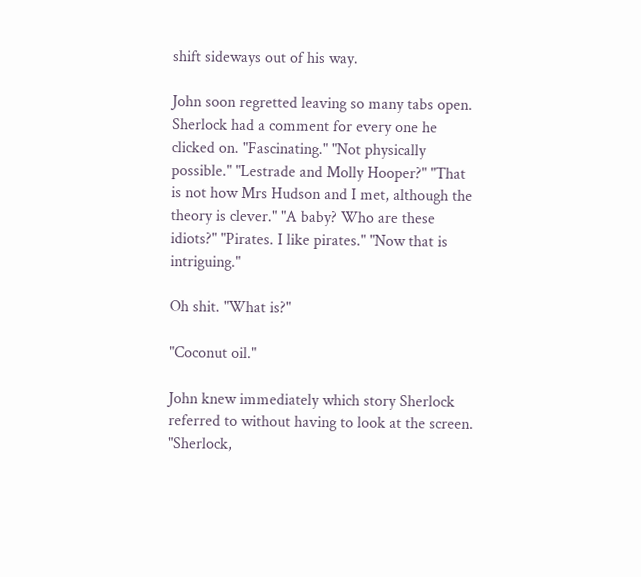shift sideways out of his way.

John soon regretted leaving so many tabs open. Sherlock had a comment for every one he clicked on. "Fascinating." "Not physically possible." "Lestrade and Molly Hooper?" "That is not how Mrs Hudson and I met, although the theory is clever." "A baby? Who are these idiots?" "Pirates. I like pirates." "Now that is intriguing."

Oh shit. "What is?"

"Coconut oil."

John knew immediately which story Sherlock referred to without having to look at the screen. "Sherlock,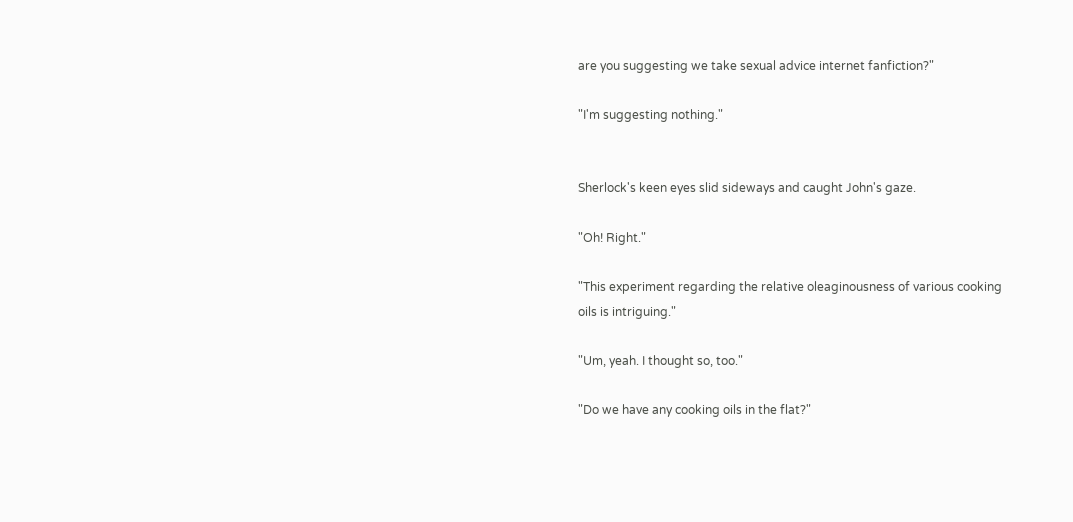are you suggesting we take sexual advice internet fanfiction?"

"I'm suggesting nothing."


Sherlock's keen eyes slid sideways and caught John's gaze.

"Oh! Right."

"This experiment regarding the relative oleaginousness of various cooking oils is intriguing."

"Um, yeah. I thought so, too."

"Do we have any cooking oils in the flat?"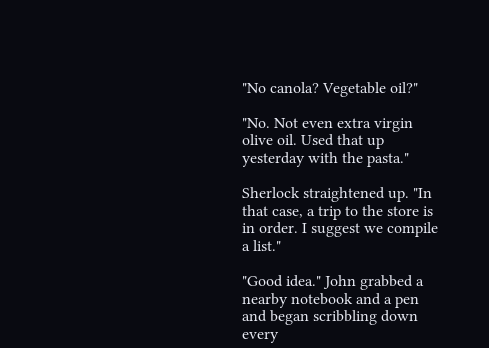"No canola? Vegetable oil?"

"No. Not even extra virgin olive oil. Used that up yesterday with the pasta."

Sherlock straightened up. "In that case, a trip to the store is in order. I suggest we compile a list."

"Good idea." John grabbed a nearby notebook and a pen and began scribbling down every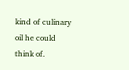kind of culinary oil he could think of.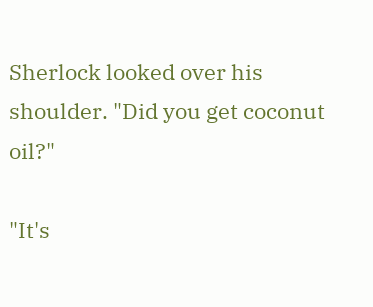Sherlock looked over his shoulder. "Did you get coconut oil?"

"It's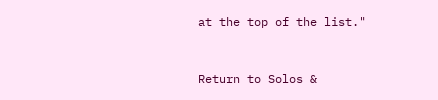at the top of the list."


Return to Solos &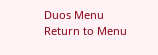Duos Menu
Return to Menu